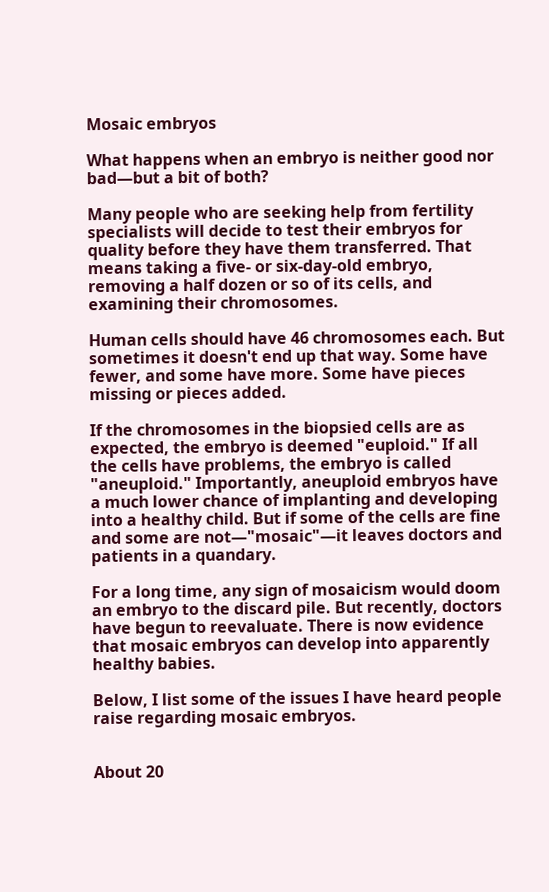Mosaic embryos

What happens when an embryo is neither good nor bad—but a bit of both?

Many people who are seeking help from fertility specialists will decide to test their embryos for quality before they have them transferred. That means taking a five- or six-day-old embryo, removing a half dozen or so of its cells, and examining their chromosomes.

Human cells should have 46 chromosomes each. But sometimes it doesn't end up that way. Some have fewer, and some have more. Some have pieces missing or pieces added.

If the chromosomes in the biopsied cells are as expected, the embryo is deemed "euploid." If all the cells have problems, the embryo is called "aneuploid." Importantly, aneuploid embryos have a much lower chance of implanting and developing into a healthy child. But if some of the cells are fine and some are not—"mosaic"—it leaves doctors and patients in a quandary.

For a long time, any sign of mosaicism would doom an embryo to the discard pile. But recently, doctors have begun to reevaluate. There is now evidence that mosaic embryos can develop into apparently healthy babies.

Below, I list some of the issues I have heard people raise regarding mosaic embryos.


About 20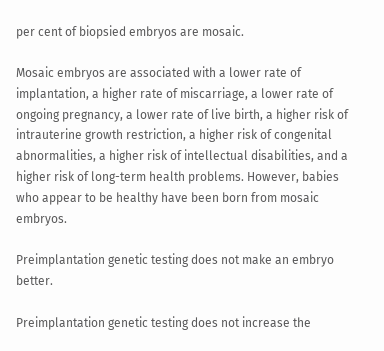per cent of biopsied embryos are mosaic.

Mosaic embryos are associated with a lower rate of implantation, a higher rate of miscarriage, a lower rate of ongoing pregnancy, a lower rate of live birth, a higher risk of intrauterine growth restriction, a higher risk of congenital abnormalities, a higher risk of intellectual disabilities, and a higher risk of long-term health problems. However, babies who appear to be healthy have been born from mosaic embryos.

Preimplantation genetic testing does not make an embryo better.

Preimplantation genetic testing does not increase the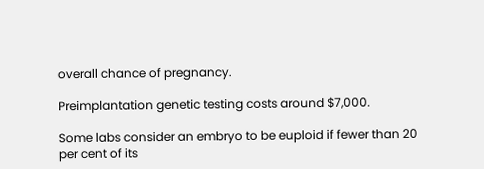overall chance of pregnancy.

Preimplantation genetic testing costs around $7,000.

Some labs consider an embryo to be euploid if fewer than 20 per cent of its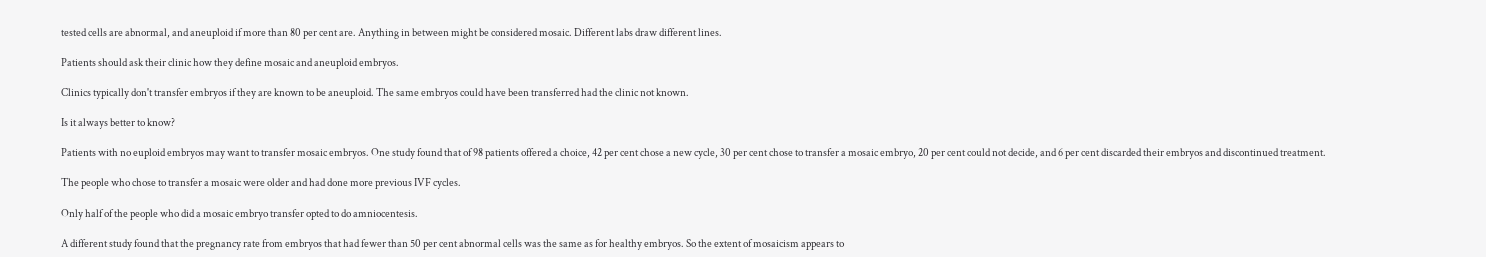tested cells are abnormal, and aneuploid if more than 80 per cent are. Anything in between might be considered mosaic. Different labs draw different lines.

Patients should ask their clinic how they define mosaic and aneuploid embryos.

Clinics typically don't transfer embryos if they are known to be aneuploid. The same embryos could have been transferred had the clinic not known.

Is it always better to know?

Patients with no euploid embryos may want to transfer mosaic embryos. One study found that of 98 patients offered a choice, 42 per cent chose a new cycle, 30 per cent chose to transfer a mosaic embryo, 20 per cent could not decide, and 6 per cent discarded their embryos and discontinued treatment.

The people who chose to transfer a mosaic were older and had done more previous IVF cycles.

Only half of the people who did a mosaic embryo transfer opted to do amniocentesis.

A different study found that the pregnancy rate from embryos that had fewer than 50 per cent abnormal cells was the same as for healthy embryos. So the extent of mosaicism appears to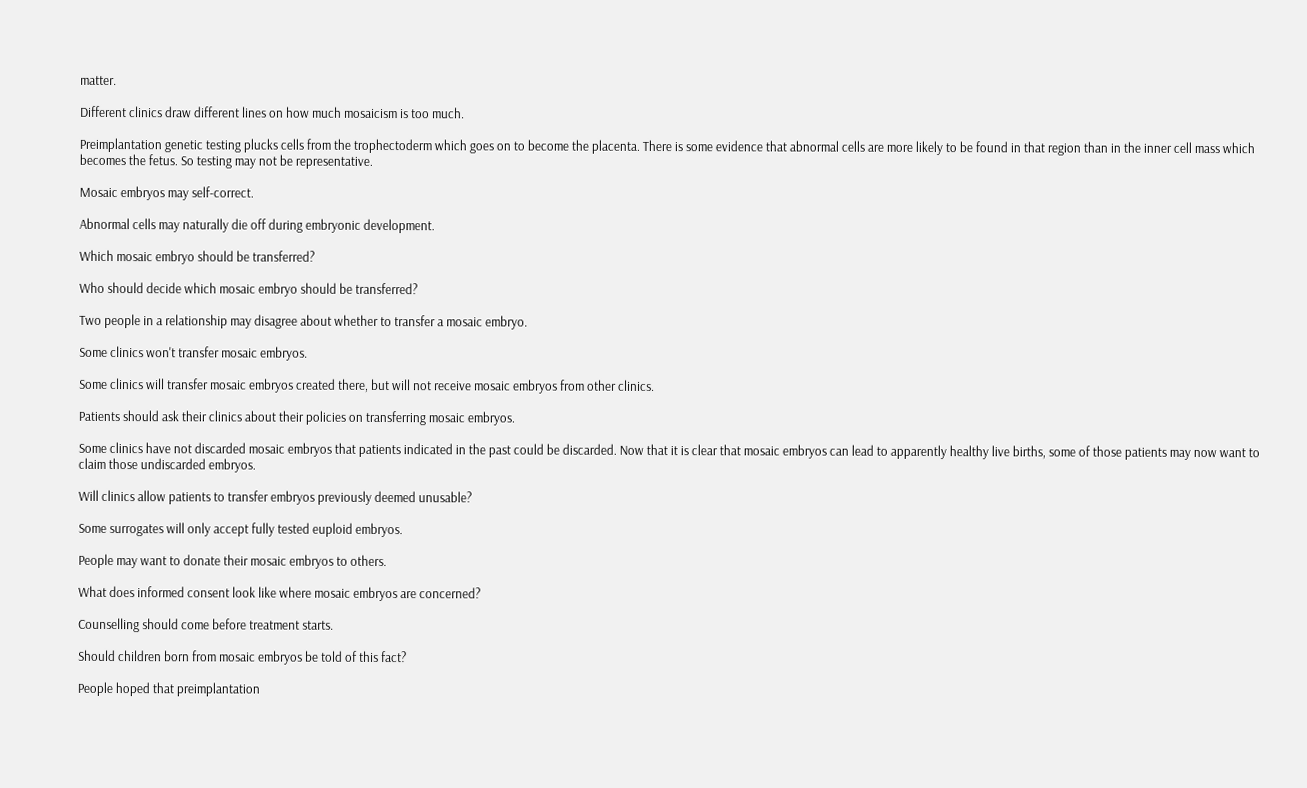matter.

Different clinics draw different lines on how much mosaicism is too much.

Preimplantation genetic testing plucks cells from the trophectoderm which goes on to become the placenta. There is some evidence that abnormal cells are more likely to be found in that region than in the inner cell mass which becomes the fetus. So testing may not be representative.

Mosaic embryos may self-correct.

Abnormal cells may naturally die off during embryonic development.

Which mosaic embryo should be transferred?

Who should decide which mosaic embryo should be transferred?

Two people in a relationship may disagree about whether to transfer a mosaic embryo.

Some clinics won't transfer mosaic embryos.

Some clinics will transfer mosaic embryos created there, but will not receive mosaic embryos from other clinics.

Patients should ask their clinics about their policies on transferring mosaic embryos.

Some clinics have not discarded mosaic embryos that patients indicated in the past could be discarded. Now that it is clear that mosaic embryos can lead to apparently healthy live births, some of those patients may now want to claim those undiscarded embryos.

Will clinics allow patients to transfer embryos previously deemed unusable?

Some surrogates will only accept fully tested euploid embryos.

People may want to donate their mosaic embryos to others.

What does informed consent look like where mosaic embryos are concerned?

Counselling should come before treatment starts.

Should children born from mosaic embryos be told of this fact?

People hoped that preimplantation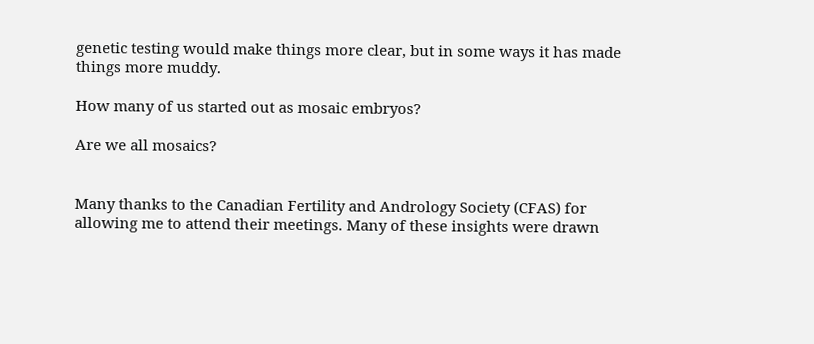genetic testing would make things more clear, but in some ways it has made things more muddy.

How many of us started out as mosaic embryos?

Are we all mosaics?


Many thanks to the Canadian Fertility and Andrology Society (CFAS) for allowing me to attend their meetings. Many of these insights were drawn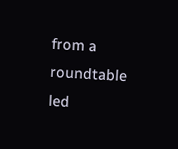from a roundtable led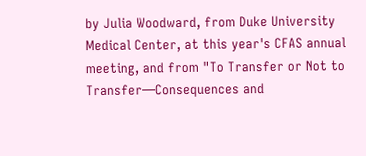by Julia Woodward, from Duke University Medical Center, at this year's CFAS annual meeting, and from "To Transfer or Not to Transfer—Consequences and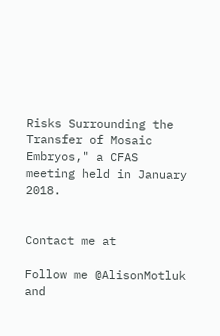Risks Surrounding the Transfer of Mosaic Embryos," a CFAS meeting held in January 2018.


Contact me at

Follow me @AlisonMotluk and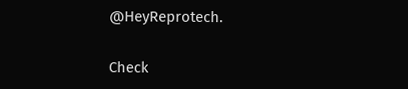@HeyReprotech.

Check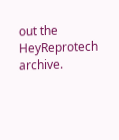out the HeyReprotech archive.